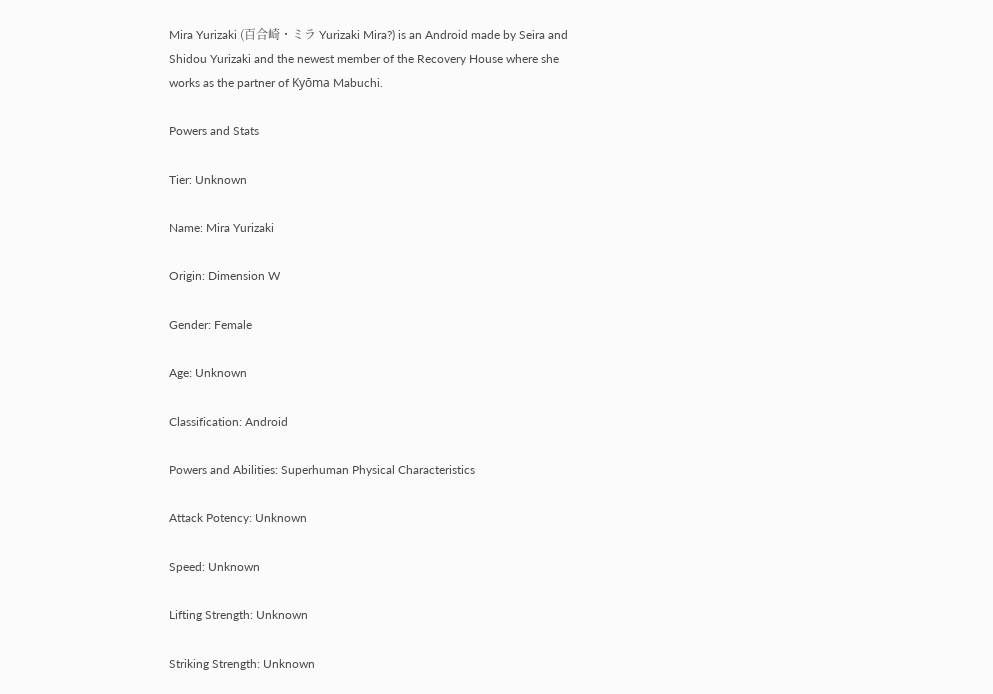Mira Yurizaki (百合崎・ミラ Yurizaki Mira?) is an Android made by Seira and Shidou Yurizaki and the newest member of the Recovery House where she works as the partner of Kyōma Mabuchi.

Powers and Stats

Tier: Unknown

Name: Mira Yurizaki

Origin: Dimension W

Gender: Female

Age: Unknown

Classification: Android

Powers and Abilities: Superhuman Physical Characteristics

Attack Potency: Unknown

Speed: Unknown

Lifting Strength: Unknown

Striking Strength: Unknown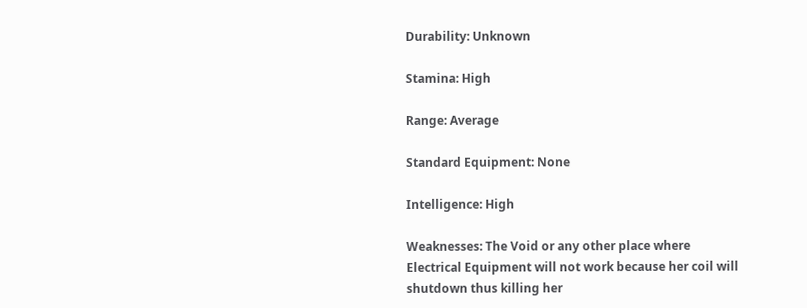Durability: Unknown

Stamina: High

Range: Average

Standard Equipment: None

Intelligence: High

Weaknesses: The Void or any other place where Electrical Equipment will not work because her coil will shutdown thus killing her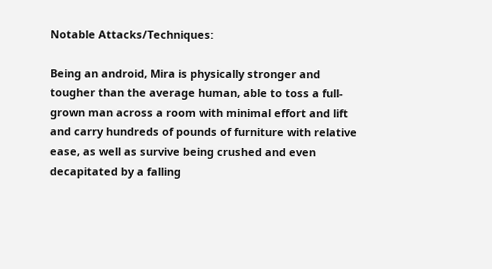Notable Attacks/Techniques:

Being an android, Mira is physically stronger and tougher than the average human, able to toss a full-grown man across a room with minimal effort and lift and carry hundreds of pounds of furniture with relative ease, as well as survive being crushed and even decapitated by a falling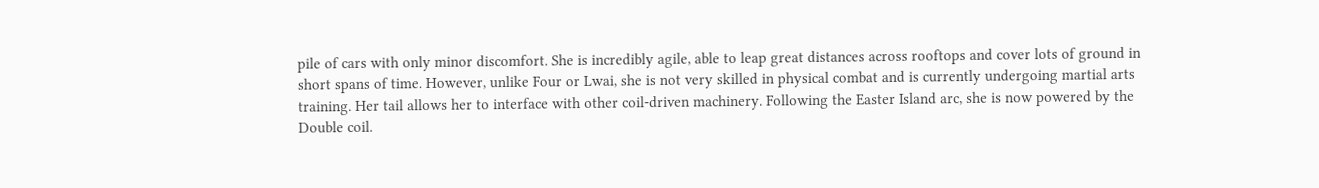pile of cars with only minor discomfort. She is incredibly agile, able to leap great distances across rooftops and cover lots of ground in short spans of time. However, unlike Four or Lwai, she is not very skilled in physical combat and is currently undergoing martial arts training. Her tail allows her to interface with other coil-driven machinery. Following the Easter Island arc, she is now powered by the Double coil.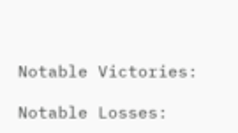Notable Victories:

Notable Losses: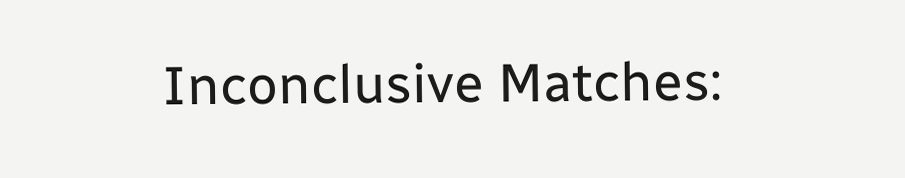Inconclusive Matches: